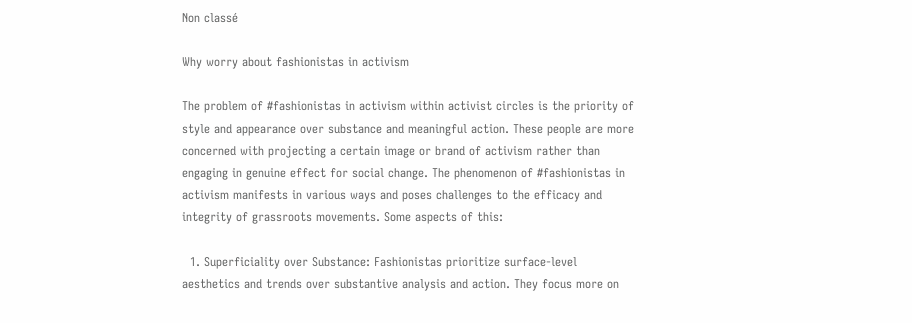Non classé

Why worry about fashionistas in activism

The problem of #fashionistas in activism within activist circles is the priority of style and appearance over substance and meaningful action. These people are more concerned with projecting a certain image or brand of activism rather than engaging in genuine effect for social change. The phenomenon of #fashionistas in activism manifests in various ways and poses challenges to the efficacy and integrity of grassroots movements. Some aspects of this:

  1. Superficiality over Substance: Fashionistas prioritize surface-level aesthetics and trends over substantive analysis and action. They focus more on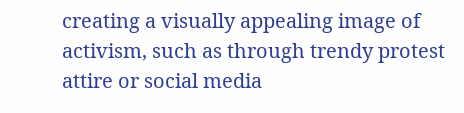creating a visually appealing image of activism, such as through trendy protest attire or social media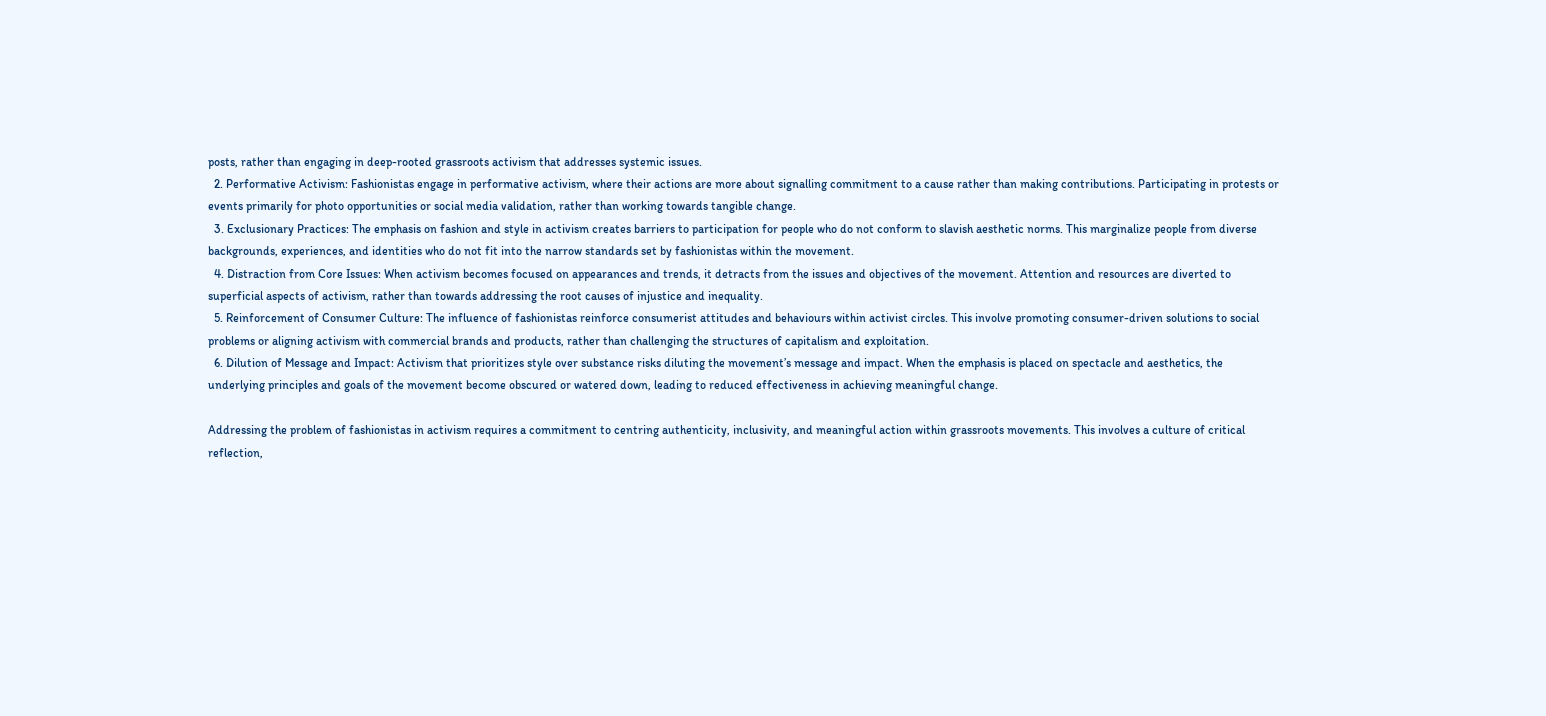posts, rather than engaging in deep-rooted grassroots activism that addresses systemic issues.
  2. Performative Activism: Fashionistas engage in performative activism, where their actions are more about signalling commitment to a cause rather than making contributions. Participating in protests or events primarily for photo opportunities or social media validation, rather than working towards tangible change.
  3. Exclusionary Practices: The emphasis on fashion and style in activism creates barriers to participation for people who do not conform to slavish aesthetic norms. This marginalize people from diverse backgrounds, experiences, and identities who do not fit into the narrow standards set by fashionistas within the movement.
  4. Distraction from Core Issues: When activism becomes focused on appearances and trends, it detracts from the issues and objectives of the movement. Attention and resources are diverted to superficial aspects of activism, rather than towards addressing the root causes of injustice and inequality.
  5. Reinforcement of Consumer Culture: The influence of fashionistas reinforce consumerist attitudes and behaviours within activist circles. This involve promoting consumer-driven solutions to social problems or aligning activism with commercial brands and products, rather than challenging the structures of capitalism and exploitation.
  6. Dilution of Message and Impact: Activism that prioritizes style over substance risks diluting the movement’s message and impact. When the emphasis is placed on spectacle and aesthetics, the underlying principles and goals of the movement become obscured or watered down, leading to reduced effectiveness in achieving meaningful change.

Addressing the problem of fashionistas in activism requires a commitment to centring authenticity, inclusivity, and meaningful action within grassroots movements. This involves a culture of critical reflection,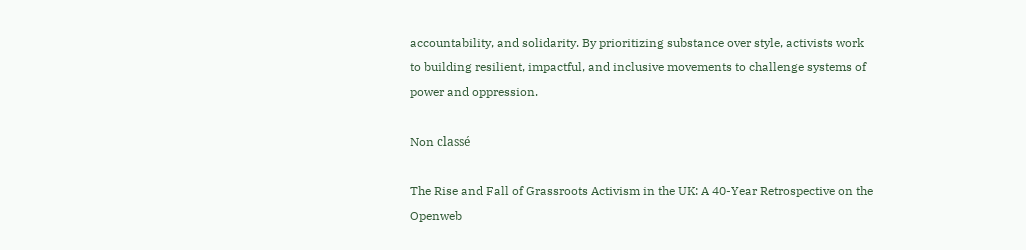accountability, and solidarity. By prioritizing substance over style, activists work to building resilient, impactful, and inclusive movements to challenge systems of power and oppression.

Non classé

The Rise and Fall of Grassroots Activism in the UK: A 40-Year Retrospective on the Openweb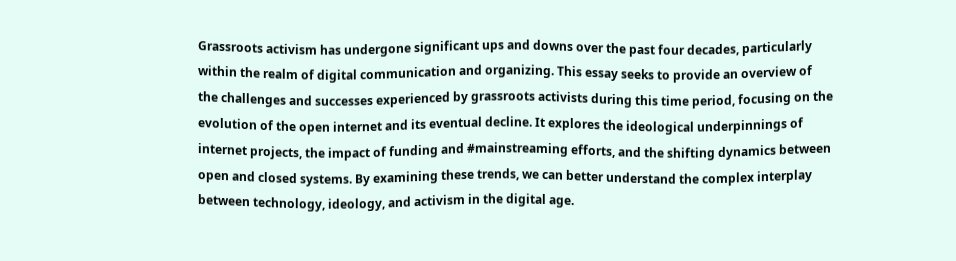Grassroots activism has undergone significant ups and downs over the past four decades, particularly within the realm of digital communication and organizing. This essay seeks to provide an overview of the challenges and successes experienced by grassroots activists during this time period, focusing on the evolution of the open internet and its eventual decline. It explores the ideological underpinnings of internet projects, the impact of funding and #mainstreaming efforts, and the shifting dynamics between open and closed systems. By examining these trends, we can better understand the complex interplay between technology, ideology, and activism in the digital age.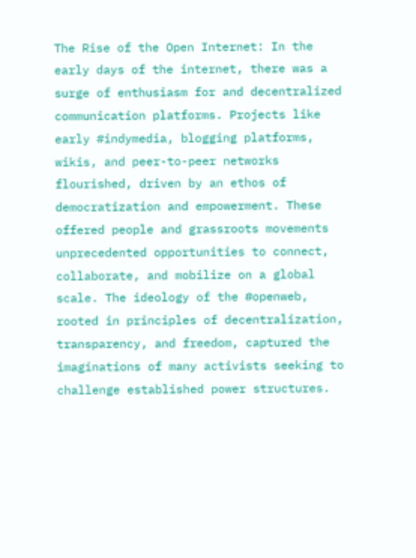The Rise of the Open Internet: In the early days of the internet, there was a surge of enthusiasm for and decentralized communication platforms. Projects like early #indymedia, blogging platforms, wikis, and peer-to-peer networks flourished, driven by an ethos of democratization and empowerment. These offered people and grassroots movements unprecedented opportunities to connect, collaborate, and mobilize on a global scale. The ideology of the #openweb, rooted in principles of decentralization, transparency, and freedom, captured the imaginations of many activists seeking to challenge established power structures.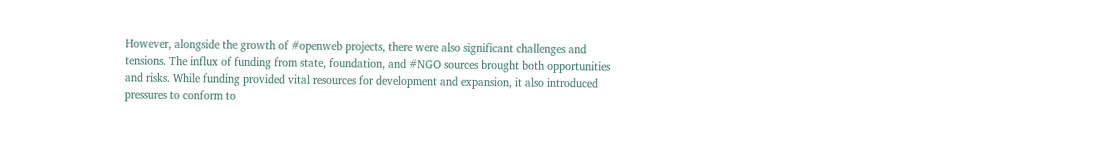However, alongside the growth of #openweb projects, there were also significant challenges and tensions. The influx of funding from state, foundation, and #NGO sources brought both opportunities and risks. While funding provided vital resources for development and expansion, it also introduced pressures to conform to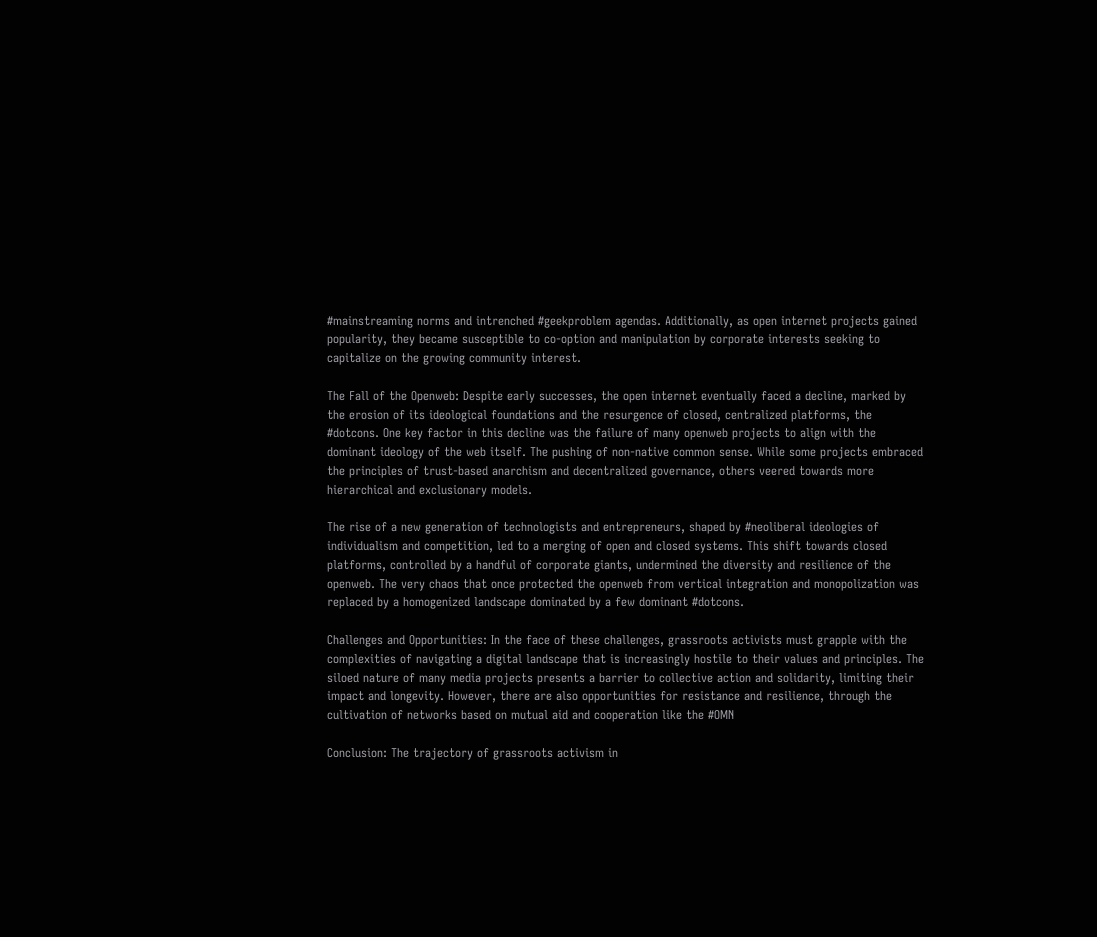#mainstreaming norms and intrenched #geekproblem agendas. Additionally, as open internet projects gained popularity, they became susceptible to co-option and manipulation by corporate interests seeking to capitalize on the growing community interest.

The Fall of the Openweb: Despite early successes, the open internet eventually faced a decline, marked by the erosion of its ideological foundations and the resurgence of closed, centralized platforms, the #dotcons. One key factor in this decline was the failure of many openweb projects to align with the dominant ideology of the web itself. The pushing of non-native common sense. While some projects embraced the principles of trust-based anarchism and decentralized governance, others veered towards more hierarchical and exclusionary models.

The rise of a new generation of technologists and entrepreneurs, shaped by #neoliberal ideologies of individualism and competition, led to a merging of open and closed systems. This shift towards closed platforms, controlled by a handful of corporate giants, undermined the diversity and resilience of the openweb. The very chaos that once protected the openweb from vertical integration and monopolization was replaced by a homogenized landscape dominated by a few dominant #dotcons.

Challenges and Opportunities: In the face of these challenges, grassroots activists must grapple with the complexities of navigating a digital landscape that is increasingly hostile to their values and principles. The siloed nature of many media projects presents a barrier to collective action and solidarity, limiting their impact and longevity. However, there are also opportunities for resistance and resilience, through the cultivation of networks based on mutual aid and cooperation like the #OMN

Conclusion: The trajectory of grassroots activism in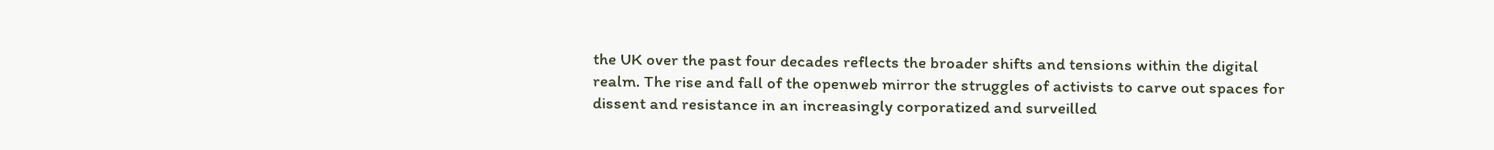the UK over the past four decades reflects the broader shifts and tensions within the digital realm. The rise and fall of the openweb mirror the struggles of activists to carve out spaces for dissent and resistance in an increasingly corporatized and surveilled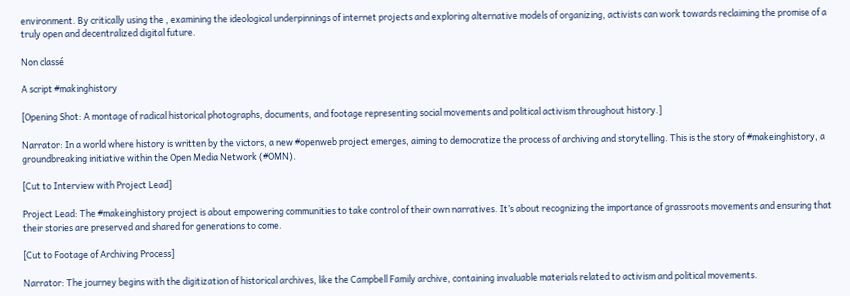environment. By critically using the , examining the ideological underpinnings of internet projects and exploring alternative models of organizing, activists can work towards reclaiming the promise of a truly open and decentralized digital future.

Non classé

A script #makinghistory

[Opening Shot: A montage of radical historical photographs, documents, and footage representing social movements and political activism throughout history.]

Narrator: In a world where history is written by the victors, a new #openweb project emerges, aiming to democratize the process of archiving and storytelling. This is the story of #makeinghistory, a groundbreaking initiative within the Open Media Network (#OMN).

[Cut to Interview with Project Lead]

Project Lead: The #makeinghistory project is about empowering communities to take control of their own narratives. It’s about recognizing the importance of grassroots movements and ensuring that their stories are preserved and shared for generations to come.

[Cut to Footage of Archiving Process]

Narrator: The journey begins with the digitization of historical archives, like the Campbell Family archive, containing invaluable materials related to activism and political movements.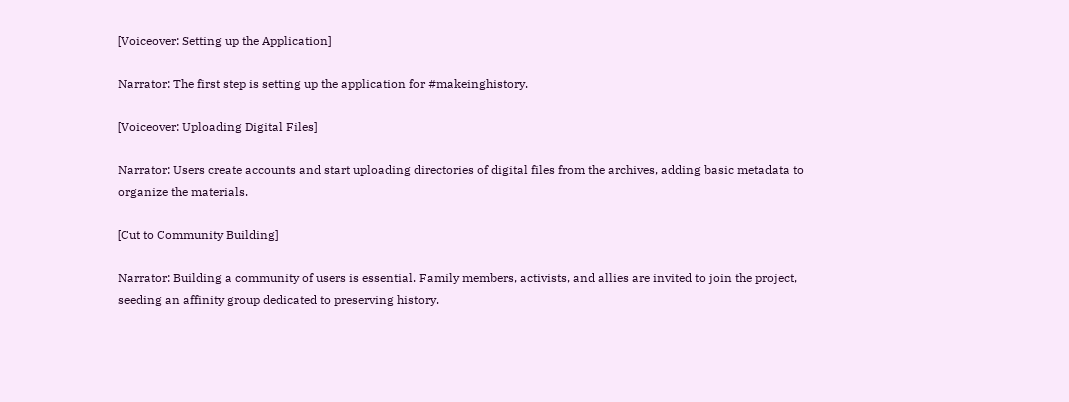[Voiceover: Setting up the Application]

Narrator: The first step is setting up the application for #makeinghistory.

[Voiceover: Uploading Digital Files]

Narrator: Users create accounts and start uploading directories of digital files from the archives, adding basic metadata to organize the materials.

[Cut to Community Building]

Narrator: Building a community of users is essential. Family members, activists, and allies are invited to join the project, seeding an affinity group dedicated to preserving history.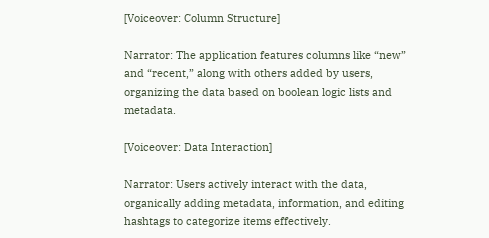[Voiceover: Column Structure]

Narrator: The application features columns like “new” and “recent,” along with others added by users, organizing the data based on boolean logic lists and metadata.

[Voiceover: Data Interaction]

Narrator: Users actively interact with the data, organically adding metadata, information, and editing hashtags to categorize items effectively.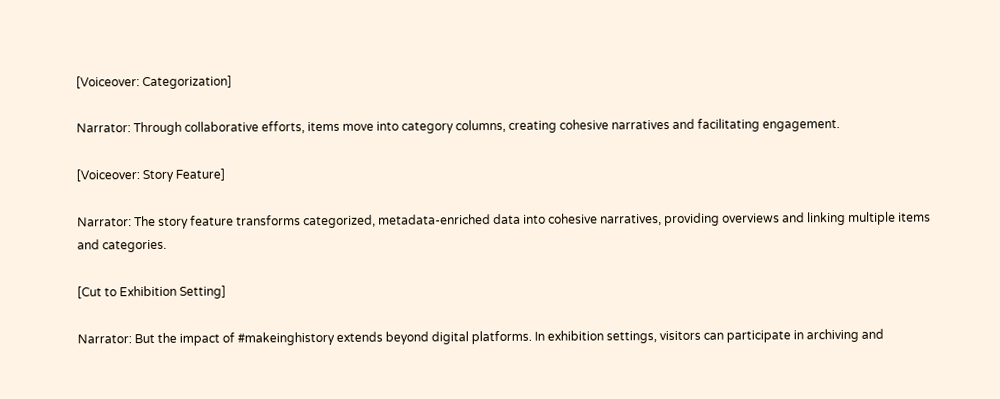[Voiceover: Categorization]

Narrator: Through collaborative efforts, items move into category columns, creating cohesive narratives and facilitating engagement.

[Voiceover: Story Feature]

Narrator: The story feature transforms categorized, metadata-enriched data into cohesive narratives, providing overviews and linking multiple items and categories.

[Cut to Exhibition Setting]

Narrator: But the impact of #makeinghistory extends beyond digital platforms. In exhibition settings, visitors can participate in archiving and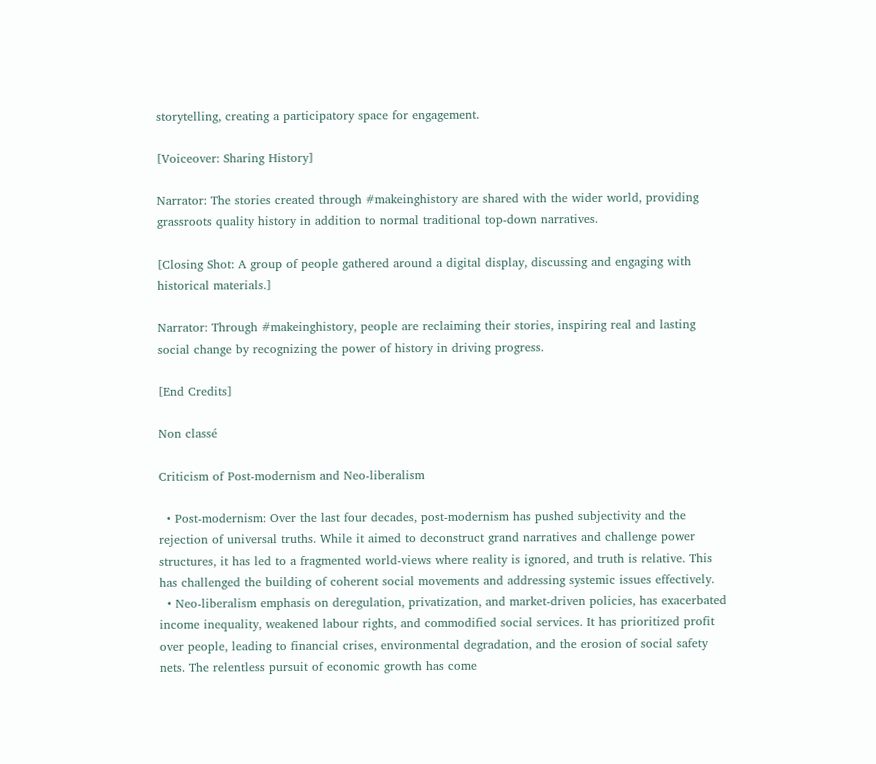storytelling, creating a participatory space for engagement.

[Voiceover: Sharing History]

Narrator: The stories created through #makeinghistory are shared with the wider world, providing grassroots quality history in addition to normal traditional top-down narratives.

[Closing Shot: A group of people gathered around a digital display, discussing and engaging with historical materials.]

Narrator: Through #makeinghistory, people are reclaiming their stories, inspiring real and lasting social change by recognizing the power of history in driving progress.

[End Credits]

Non classé

Criticism of Post-modernism and Neo-liberalism

  • Post-modernism: Over the last four decades, post-modernism has pushed subjectivity and the rejection of universal truths. While it aimed to deconstruct grand narratives and challenge power structures, it has led to a fragmented world-views where reality is ignored, and truth is relative. This has challenged the building of coherent social movements and addressing systemic issues effectively.
  • Neo-liberalism emphasis on deregulation, privatization, and market-driven policies, has exacerbated income inequality, weakened labour rights, and commodified social services. It has prioritized profit over people, leading to financial crises, environmental degradation, and the erosion of social safety nets. The relentless pursuit of economic growth has come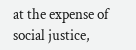at the expense of social justice,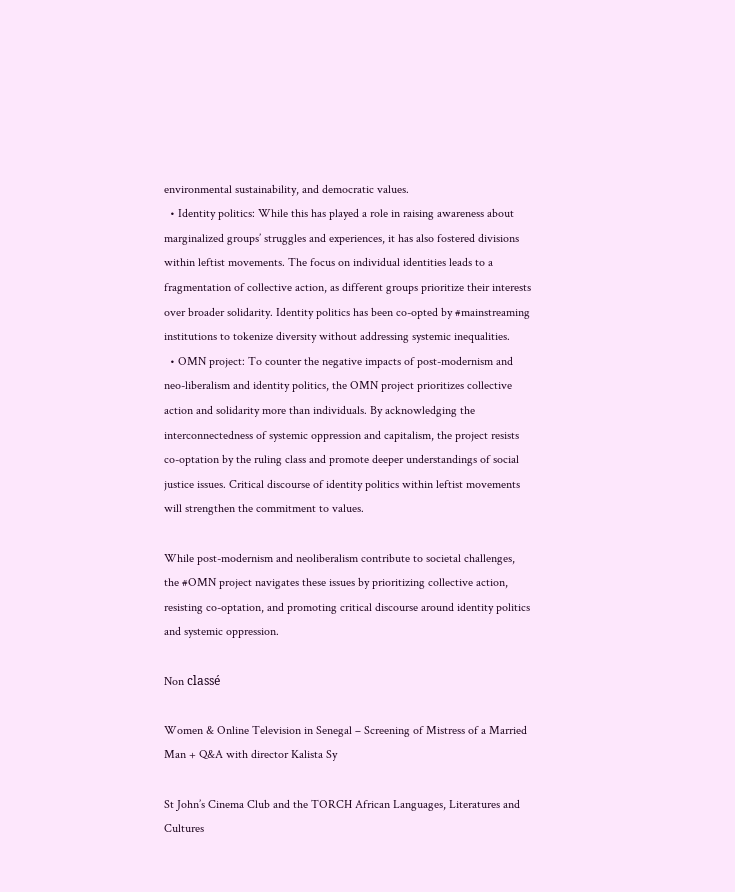environmental sustainability, and democratic values.
  • Identity politics: While this has played a role in raising awareness about marginalized groups’ struggles and experiences, it has also fostered divisions within leftist movements. The focus on individual identities leads to a fragmentation of collective action, as different groups prioritize their interests over broader solidarity. Identity politics has been co-opted by #mainstreaming institutions to tokenize diversity without addressing systemic inequalities.
  • OMN project: To counter the negative impacts of post-modernism and neo-liberalism and identity politics, the OMN project prioritizes collective action and solidarity more than individuals. By acknowledging the interconnectedness of systemic oppression and capitalism, the project resists co-optation by the ruling class and promote deeper understandings of social justice issues. Critical discourse of identity politics within leftist movements will strengthen the commitment to values.

While post-modernism and neoliberalism contribute to societal challenges, the #OMN project navigates these issues by prioritizing collective action, resisting co-optation, and promoting critical discourse around identity politics and systemic oppression.

Non classé

Women & Online Television in Senegal – Screening of Mistress of a Married Man + Q&A with director Kalista Sy

St John’s Cinema Club and the TORCH African Languages, Literatures and Cultures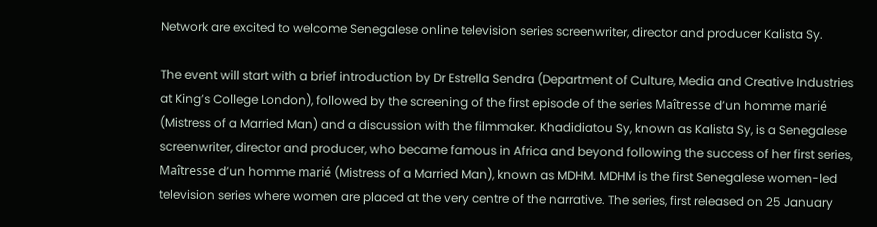Network are excited to welcome Senegalese online television series screenwriter, director and producer Kalista Sy.

The event will start with a brief introduction by Dr Estrella Sendra (Department of Culture, Media and Creative Industries at King’s College London), followed by the screening of the first episode of the series Maîtresse d’un homme marié (Mistress of a Married Man) and a discussion with the filmmaker. Khadidiatou Sy, known as Kalista Sy, is a Senegalese screenwriter, director and producer, who became famous in Africa and beyond following the success of her first series, Maîtresse d’un homme marié (Mistress of a Married Man), known as MDHM. MDHM is the first Senegalese women-led television series where women are placed at the very centre of the narrative. The series, first released on 25 January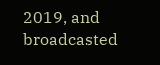2019, and broadcasted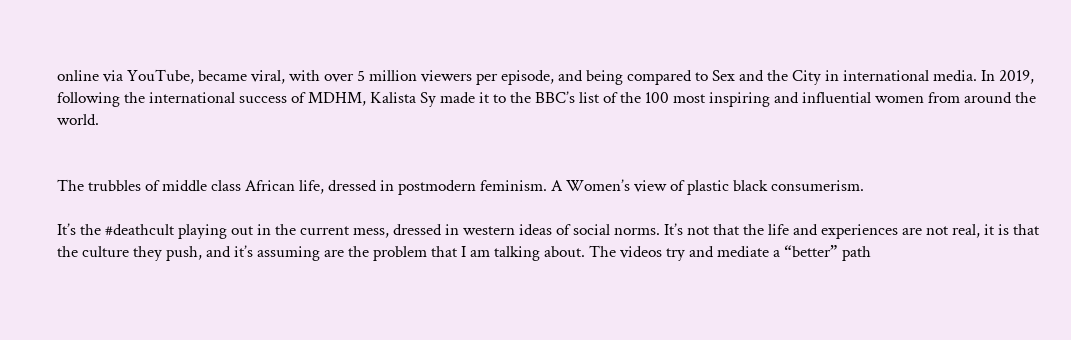online via YouTube, became viral, with over 5 million viewers per episode, and being compared to Sex and the City in international media. In 2019, following the international success of MDHM, Kalista Sy made it to the BBC’s list of the 100 most inspiring and influential women from around the world.


The trubbles of middle class African life, dressed in postmodern feminism. A Women’s view of plastic black consumerism.

It’s the #deathcult playing out in the current mess, dressed in western ideas of social norms. It’s not that the life and experiences are not real, it is that the culture they push, and it’s assuming are the problem that I am talking about. The videos try and mediate a “better” path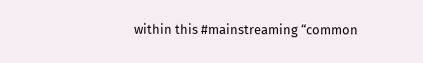within this #mainstreaming “common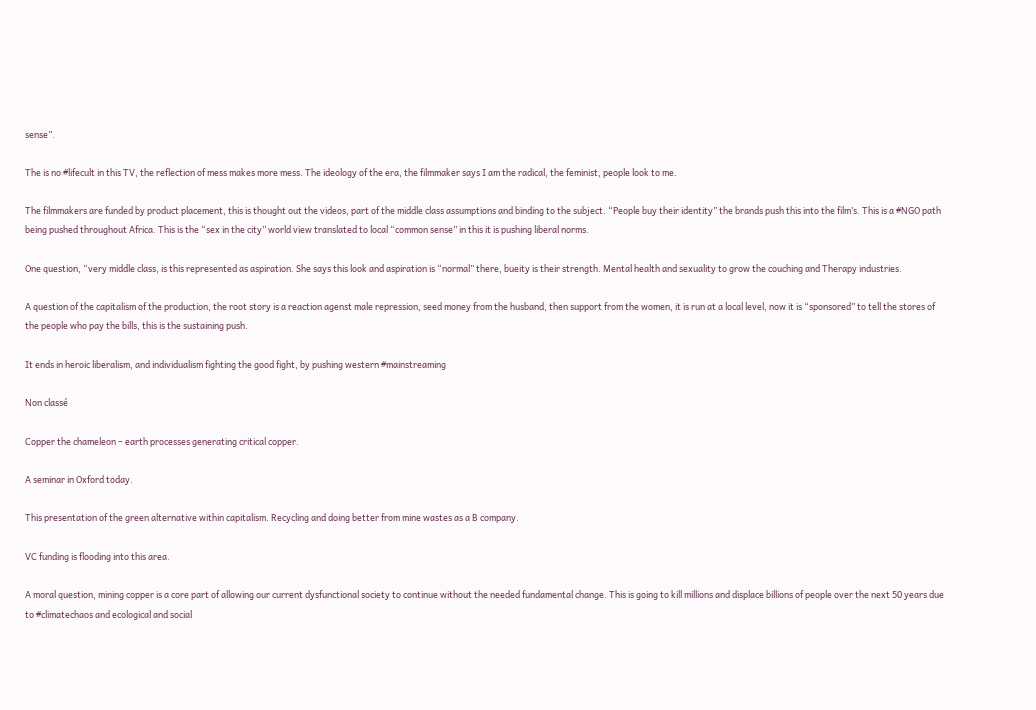sense”.

The is no #lifecult in this TV, the reflection of mess makes more mess. The ideology of the era, the filmmaker says I am the radical, the feminist, people look to me.

The filmmakers are funded by product placement, this is thought out the videos, part of the middle class assumptions and binding to the subject. “People buy their identity” the brands push this into the film’s. This is a #NGO path being pushed throughout Africa. This is the “sex in the city” world view translated to local “common sense” in this it is pushing liberal norms.

One question, “very middle class, is this represented as aspiration. She says this look and aspiration is “normal” there, bueity is their strength. Mental health and sexuality to grow the couching and Therapy industries.

A question of the capitalism of the production, the root story is a reaction agenst male repression, seed money from the husband, then support from the women, it is run at a local level, now it is “sponsored” to tell the stores of the people who pay the bills, this is the sustaining push.

It ends in heroic liberalism, and individualism fighting the good fight, by pushing western #mainstreaming

Non classé

Copper the chameleon – earth processes generating critical copper.

A seminar in Oxford today.

This presentation of the green alternative within capitalism. Recycling and doing better from mine wastes as a B company.

VC funding is flooding into this area.

A moral question, mining copper is a core part of allowing our current dysfunctional society to continue without the needed fundamental change. This is going to kill millions and displace billions of people over the next 50 years due to #climatechaos and ecological and social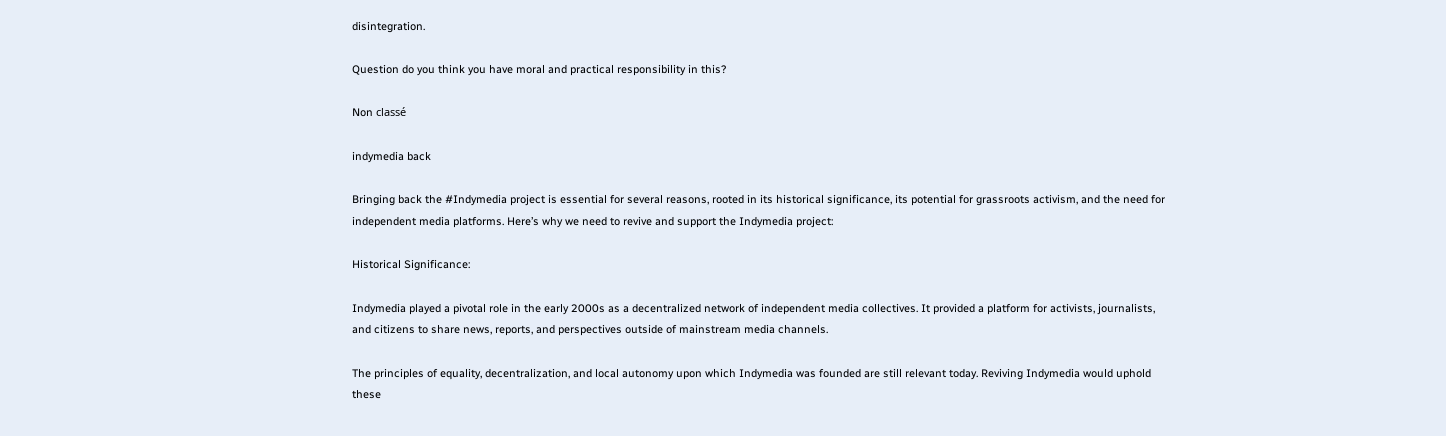disintegration.

Question do you think you have moral and practical responsibility in this?

Non classé

indymedia back

Bringing back the #Indymedia project is essential for several reasons, rooted in its historical significance, its potential for grassroots activism, and the need for independent media platforms. Here’s why we need to revive and support the Indymedia project:

Historical Significance:

Indymedia played a pivotal role in the early 2000s as a decentralized network of independent media collectives. It provided a platform for activists, journalists, and citizens to share news, reports, and perspectives outside of mainstream media channels.

The principles of equality, decentralization, and local autonomy upon which Indymedia was founded are still relevant today. Reviving Indymedia would uphold these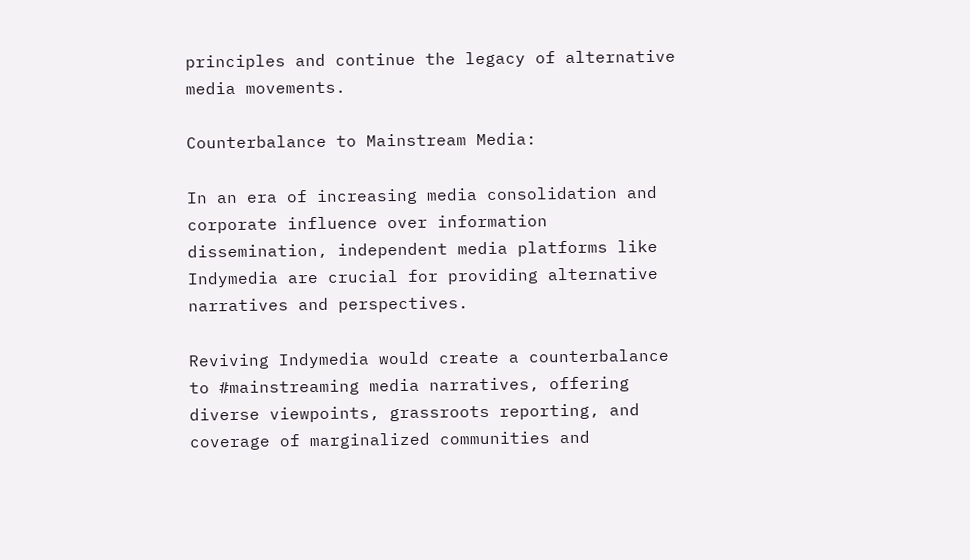principles and continue the legacy of alternative media movements.

Counterbalance to Mainstream Media:

In an era of increasing media consolidation and corporate influence over information dissemination, independent media platforms like Indymedia are crucial for providing alternative narratives and perspectives.

Reviving Indymedia would create a counterbalance to #mainstreaming media narratives, offering diverse viewpoints, grassroots reporting, and coverage of marginalized communities and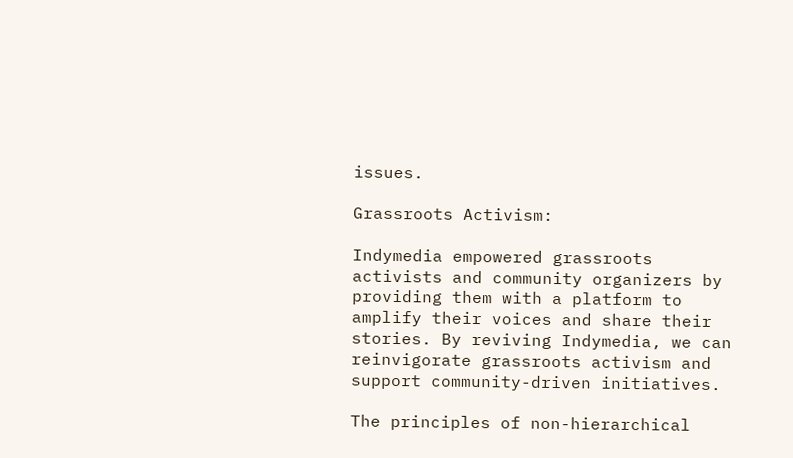issues.

Grassroots Activism:

Indymedia empowered grassroots activists and community organizers by providing them with a platform to amplify their voices and share their stories. By reviving Indymedia, we can reinvigorate grassroots activism and support community-driven initiatives.

The principles of non-hierarchical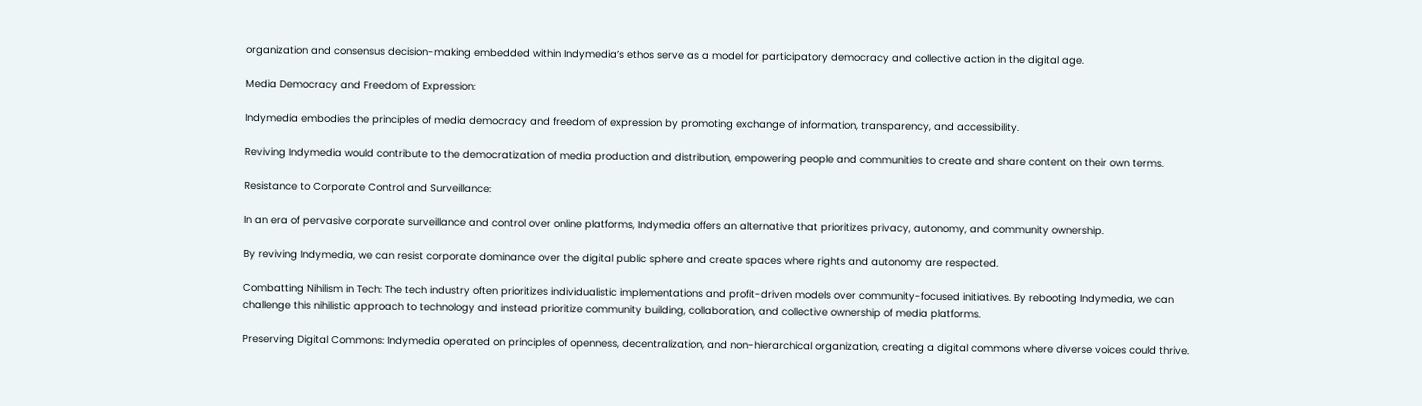organization and consensus decision-making embedded within Indymedia’s ethos serve as a model for participatory democracy and collective action in the digital age.

Media Democracy and Freedom of Expression:

Indymedia embodies the principles of media democracy and freedom of expression by promoting exchange of information, transparency, and accessibility.

Reviving Indymedia would contribute to the democratization of media production and distribution, empowering people and communities to create and share content on their own terms.

Resistance to Corporate Control and Surveillance:

In an era of pervasive corporate surveillance and control over online platforms, Indymedia offers an alternative that prioritizes privacy, autonomy, and community ownership.

By reviving Indymedia, we can resist corporate dominance over the digital public sphere and create spaces where rights and autonomy are respected.

Combatting Nihilism in Tech: The tech industry often prioritizes individualistic implementations and profit-driven models over community-focused initiatives. By rebooting Indymedia, we can challenge this nihilistic approach to technology and instead prioritize community building, collaboration, and collective ownership of media platforms.

Preserving Digital Commons: Indymedia operated on principles of openness, decentralization, and non-hierarchical organization, creating a digital commons where diverse voices could thrive.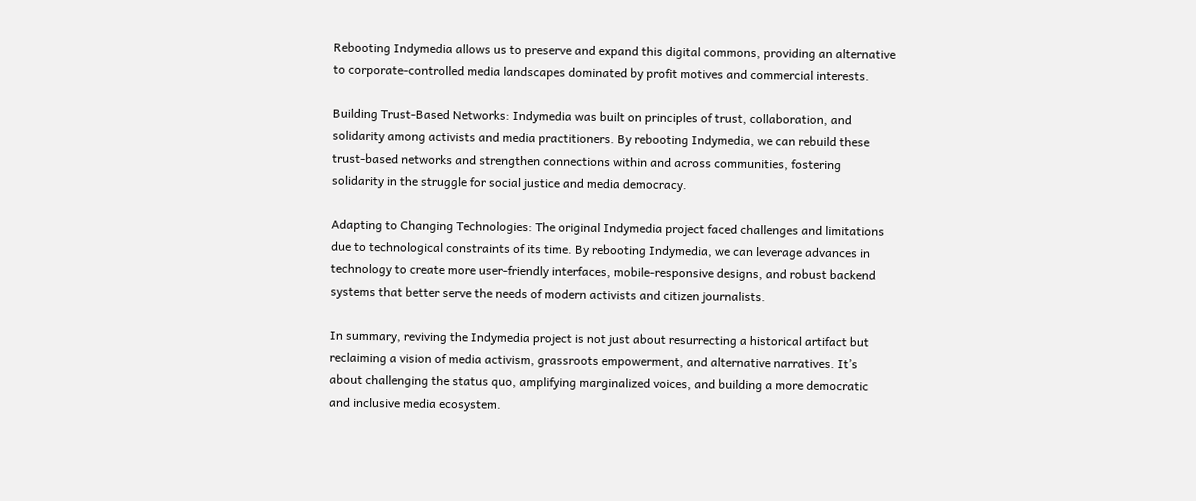Rebooting Indymedia allows us to preserve and expand this digital commons, providing an alternative to corporate-controlled media landscapes dominated by profit motives and commercial interests.

Building Trust-Based Networks: Indymedia was built on principles of trust, collaboration, and solidarity among activists and media practitioners. By rebooting Indymedia, we can rebuild these trust-based networks and strengthen connections within and across communities, fostering solidarity in the struggle for social justice and media democracy.

Adapting to Changing Technologies: The original Indymedia project faced challenges and limitations due to technological constraints of its time. By rebooting Indymedia, we can leverage advances in technology to create more user-friendly interfaces, mobile-responsive designs, and robust backend systems that better serve the needs of modern activists and citizen journalists.

In summary, reviving the Indymedia project is not just about resurrecting a historical artifact but reclaiming a vision of media activism, grassroots empowerment, and alternative narratives. It’s about challenging the status quo, amplifying marginalized voices, and building a more democratic and inclusive media ecosystem.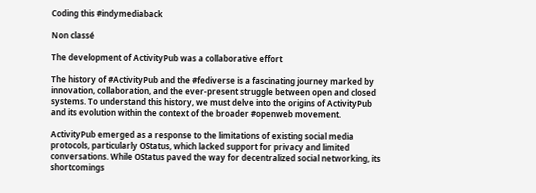Coding this #indymediaback

Non classé

The development of ActivityPub was a collaborative effort

The history of #ActivityPub and the #fediverse is a fascinating journey marked by innovation, collaboration, and the ever-present struggle between open and closed systems. To understand this history, we must delve into the origins of ActivityPub and its evolution within the context of the broader #openweb movement.

ActivityPub emerged as a response to the limitations of existing social media protocols, particularly OStatus, which lacked support for privacy and limited conversations. While OStatus paved the way for decentralized social networking, its shortcomings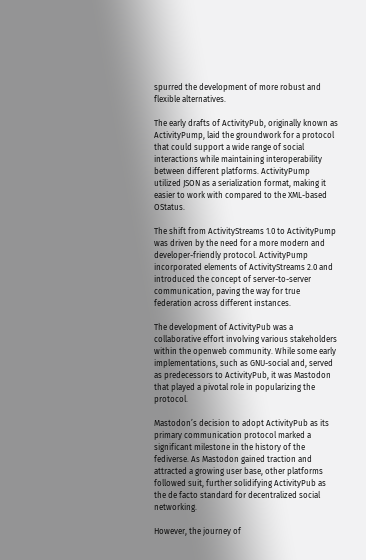spurred the development of more robust and flexible alternatives.

The early drafts of ActivityPub, originally known as ActivityPump, laid the groundwork for a protocol that could support a wide range of social interactions while maintaining interoperability between different platforms. ActivityPump utilized JSON as a serialization format, making it easier to work with compared to the XML-based OStatus.

The shift from ActivityStreams 1.0 to ActivityPump was driven by the need for a more modern and developer-friendly protocol. ActivityPump incorporated elements of ActivityStreams 2.0 and introduced the concept of server-to-server communication, paving the way for true federation across different instances.

The development of ActivityPub was a collaborative effort involving various stakeholders within the openweb community. While some early implementations, such as GNU-social and, served as predecessors to ActivityPub, it was Mastodon that played a pivotal role in popularizing the protocol.

Mastodon’s decision to adopt ActivityPub as its primary communication protocol marked a significant milestone in the history of the fediverse. As Mastodon gained traction and attracted a growing user base, other platforms followed suit, further solidifying ActivityPub as the de facto standard for decentralized social networking.

However, the journey of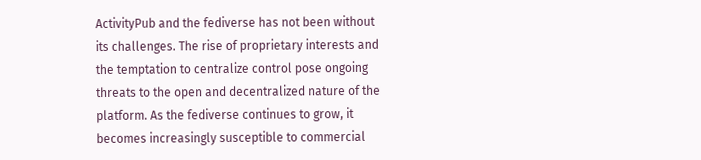ActivityPub and the fediverse has not been without its challenges. The rise of proprietary interests and the temptation to centralize control pose ongoing threats to the open and decentralized nature of the platform. As the fediverse continues to grow, it becomes increasingly susceptible to commercial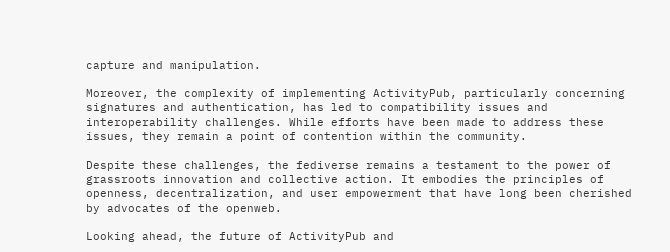capture and manipulation.

Moreover, the complexity of implementing ActivityPub, particularly concerning signatures and authentication, has led to compatibility issues and interoperability challenges. While efforts have been made to address these issues, they remain a point of contention within the community.

Despite these challenges, the fediverse remains a testament to the power of grassroots innovation and collective action. It embodies the principles of openness, decentralization, and user empowerment that have long been cherished by advocates of the openweb.

Looking ahead, the future of ActivityPub and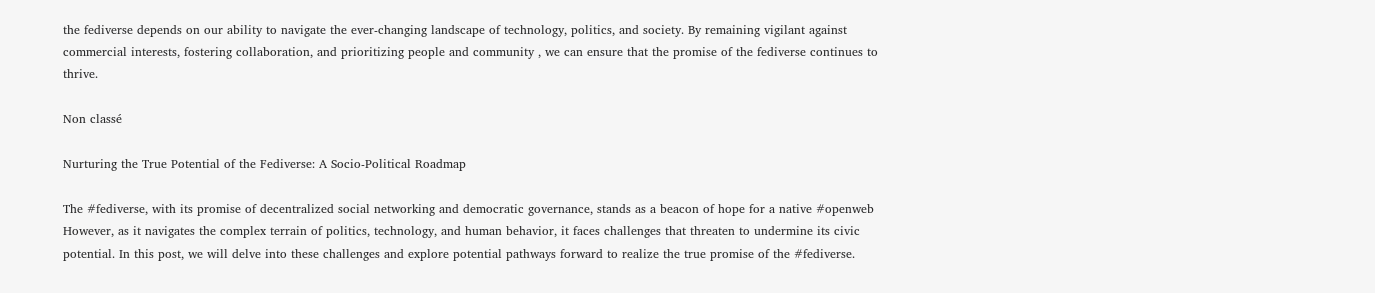the fediverse depends on our ability to navigate the ever-changing landscape of technology, politics, and society. By remaining vigilant against commercial interests, fostering collaboration, and prioritizing people and community , we can ensure that the promise of the fediverse continues to thrive.

Non classé

Nurturing the True Potential of the Fediverse: A Socio-Political Roadmap

The #fediverse, with its promise of decentralized social networking and democratic governance, stands as a beacon of hope for a native #openweb However, as it navigates the complex terrain of politics, technology, and human behavior, it faces challenges that threaten to undermine its civic potential. In this post, we will delve into these challenges and explore potential pathways forward to realize the true promise of the #fediverse.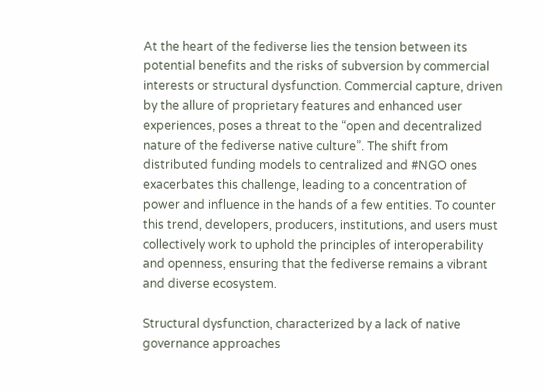At the heart of the fediverse lies the tension between its potential benefits and the risks of subversion by commercial interests or structural dysfunction. Commercial capture, driven by the allure of proprietary features and enhanced user experiences, poses a threat to the “open and decentralized nature of the fediverse native culture”. The shift from distributed funding models to centralized and #NGO ones exacerbates this challenge, leading to a concentration of power and influence in the hands of a few entities. To counter this trend, developers, producers, institutions, and users must collectively work to uphold the principles of interoperability and openness, ensuring that the fediverse remains a vibrant and diverse ecosystem.

Structural dysfunction, characterized by a lack of native governance approaches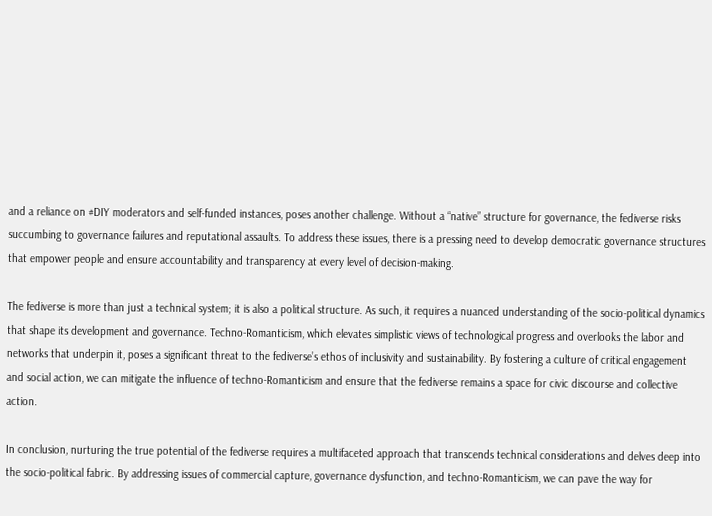and a reliance on #DIY moderators and self-funded instances, poses another challenge. Without a “native” structure for governance, the fediverse risks succumbing to governance failures and reputational assaults. To address these issues, there is a pressing need to develop democratic governance structures that empower people and ensure accountability and transparency at every level of decision-making.

The fediverse is more than just a technical system; it is also a political structure. As such, it requires a nuanced understanding of the socio-political dynamics that shape its development and governance. Techno-Romanticism, which elevates simplistic views of technological progress and overlooks the labor and networks that underpin it, poses a significant threat to the fediverse’s ethos of inclusivity and sustainability. By fostering a culture of critical engagement and social action, we can mitigate the influence of techno-Romanticism and ensure that the fediverse remains a space for civic discourse and collective action.

In conclusion, nurturing the true potential of the fediverse requires a multifaceted approach that transcends technical considerations and delves deep into the socio-political fabric. By addressing issues of commercial capture, governance dysfunction, and techno-Romanticism, we can pave the way for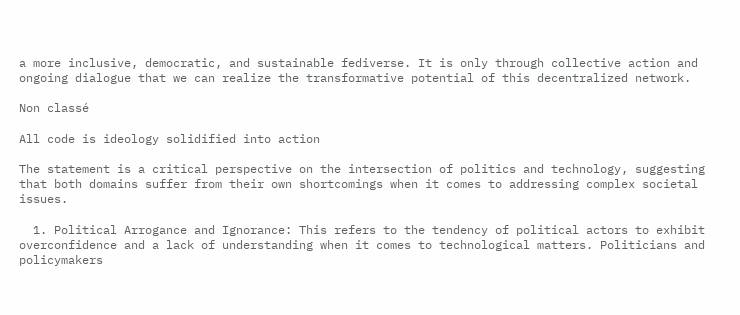a more inclusive, democratic, and sustainable fediverse. It is only through collective action and ongoing dialogue that we can realize the transformative potential of this decentralized network.

Non classé

All code is ideology solidified into action

The statement is a critical perspective on the intersection of politics and technology, suggesting that both domains suffer from their own shortcomings when it comes to addressing complex societal issues.

  1. Political Arrogance and Ignorance: This refers to the tendency of political actors to exhibit overconfidence and a lack of understanding when it comes to technological matters. Politicians and policymakers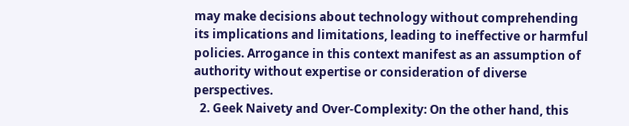may make decisions about technology without comprehending its implications and limitations, leading to ineffective or harmful policies. Arrogance in this context manifest as an assumption of authority without expertise or consideration of diverse perspectives.
  2. Geek Naivety and Over-Complexity: On the other hand, this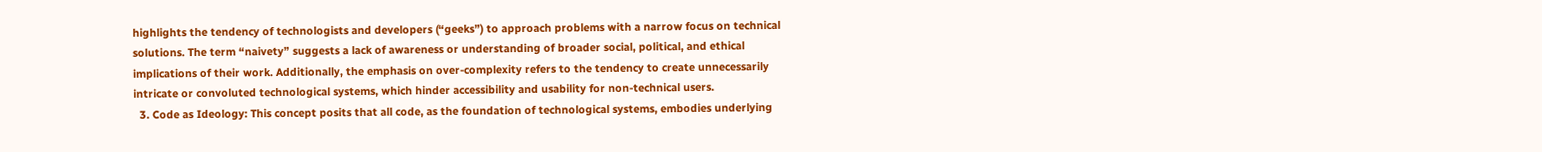highlights the tendency of technologists and developers (“geeks”) to approach problems with a narrow focus on technical solutions. The term “naivety” suggests a lack of awareness or understanding of broader social, political, and ethical implications of their work. Additionally, the emphasis on over-complexity refers to the tendency to create unnecessarily intricate or convoluted technological systems, which hinder accessibility and usability for non-technical users.
  3. Code as Ideology: This concept posits that all code, as the foundation of technological systems, embodies underlying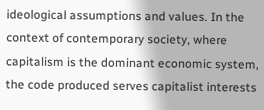ideological assumptions and values. In the context of contemporary society, where capitalism is the dominant economic system, the code produced serves capitalist interests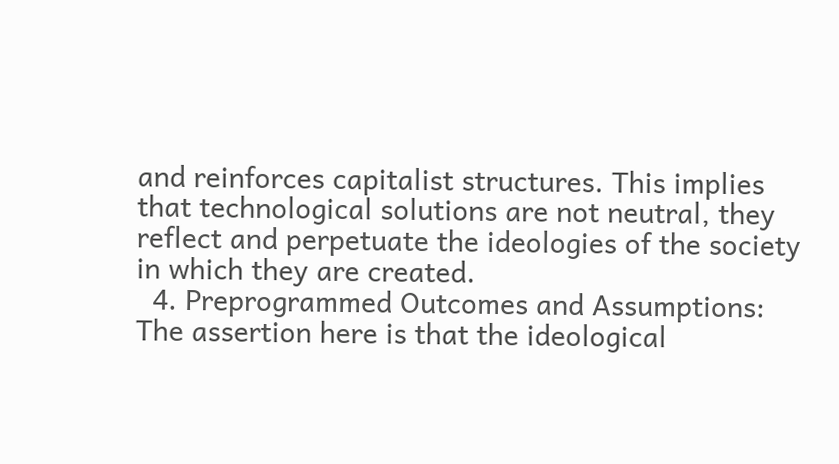and reinforces capitalist structures. This implies that technological solutions are not neutral, they reflect and perpetuate the ideologies of the society in which they are created.
  4. Preprogrammed Outcomes and Assumptions: The assertion here is that the ideological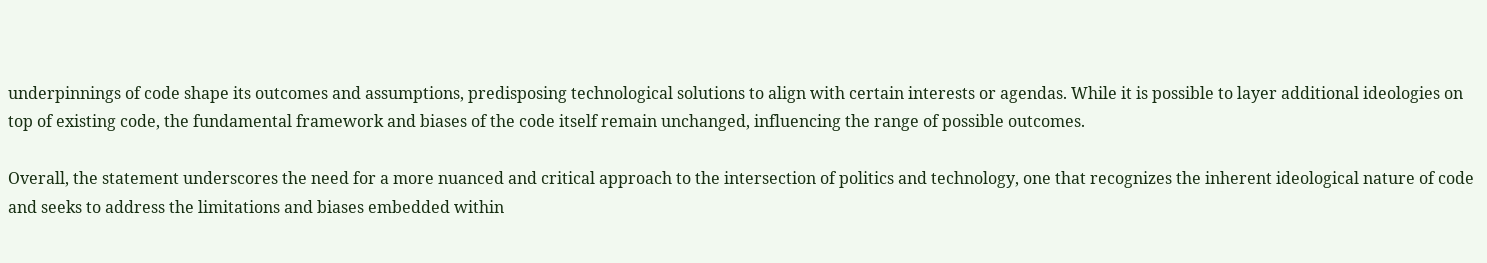underpinnings of code shape its outcomes and assumptions, predisposing technological solutions to align with certain interests or agendas. While it is possible to layer additional ideologies on top of existing code, the fundamental framework and biases of the code itself remain unchanged, influencing the range of possible outcomes.

Overall, the statement underscores the need for a more nuanced and critical approach to the intersection of politics and technology, one that recognizes the inherent ideological nature of code and seeks to address the limitations and biases embedded within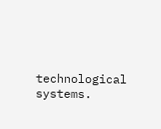technological systems.